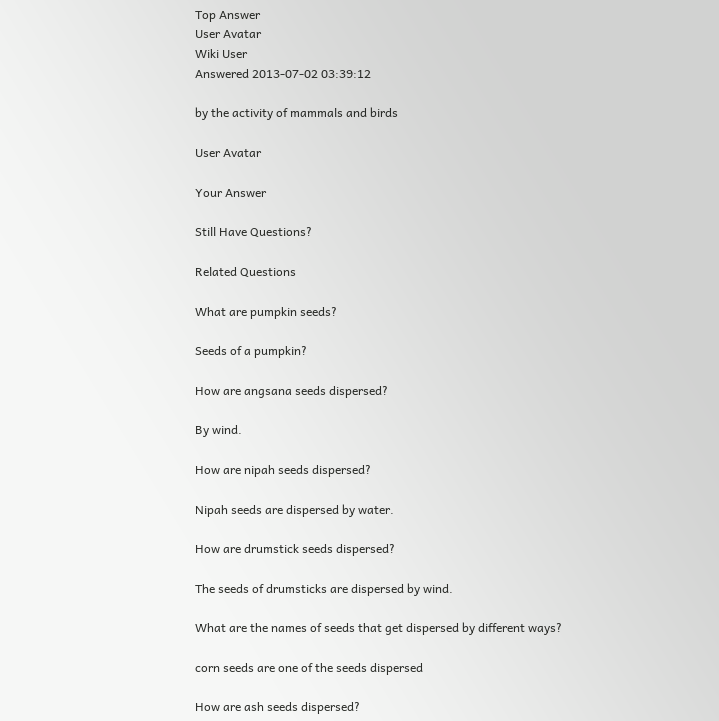Top Answer
User Avatar
Wiki User
Answered 2013-07-02 03:39:12

by the activity of mammals and birds

User Avatar

Your Answer

Still Have Questions?

Related Questions

What are pumpkin seeds?

Seeds of a pumpkin?

How are angsana seeds dispersed?

By wind.

How are nipah seeds dispersed?

Nipah seeds are dispersed by water.

How are drumstick seeds dispersed?

The seeds of drumsticks are dispersed by wind.

What are the names of seeds that get dispersed by different ways?

corn seeds are one of the seeds dispersed

How are ash seeds dispersed?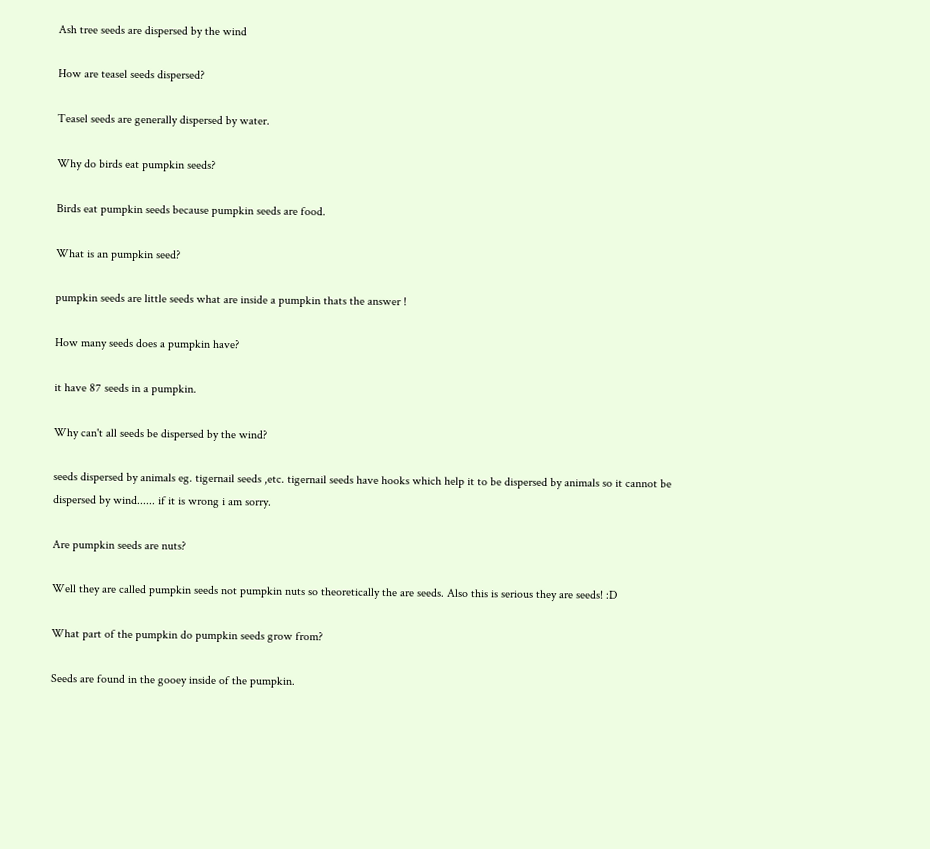Ash tree seeds are dispersed by the wind

How are teasel seeds dispersed?

Teasel seeds are generally dispersed by water.

Why do birds eat pumpkin seeds?

Birds eat pumpkin seeds because pumpkin seeds are food.

What is an pumpkin seed?

pumpkin seeds are little seeds what are inside a pumpkin thats the answer !

How many seeds does a pumpkin have?

it have 87 seeds in a pumpkin.

Why can't all seeds be dispersed by the wind?

seeds dispersed by animals eg. tigernail seeds ,etc. tigernail seeds have hooks which help it to be dispersed by animals so it cannot be dispersed by wind...... if it is wrong i am sorry.

Are pumpkin seeds are nuts?

Well they are called pumpkin seeds not pumpkin nuts so theoretically the are seeds. Also this is serious they are seeds! :D

What part of the pumpkin do pumpkin seeds grow from?

Seeds are found in the gooey inside of the pumpkin.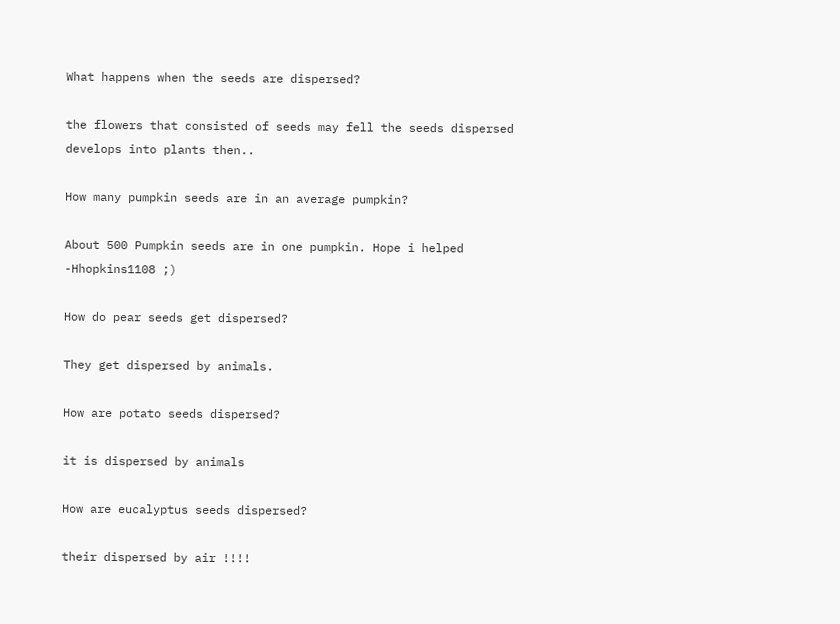What happens when the seeds are dispersed?

the flowers that consisted of seeds may fell the seeds dispersed develops into plants then..

How many pumpkin seeds are in an average pumpkin?

About 500 Pumpkin seeds are in one pumpkin. Hope i helped -Hhopkins1108 ;)

How do pear seeds get dispersed?

They get dispersed by animals.

How are potato seeds dispersed?

it is dispersed by animals

How are eucalyptus seeds dispersed?

their dispersed by air !!!!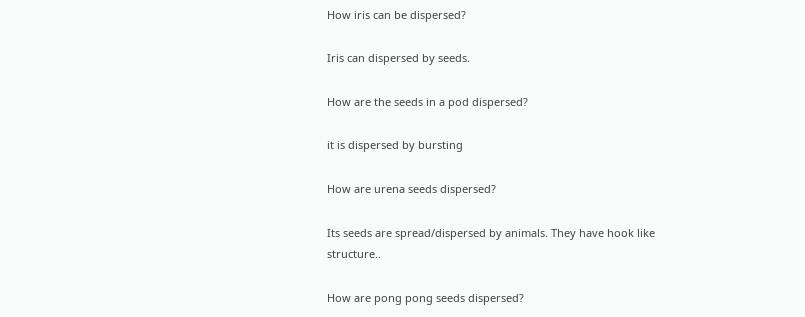How iris can be dispersed?

Iris can dispersed by seeds.

How are the seeds in a pod dispersed?

it is dispersed by bursting

How are urena seeds dispersed?

Its seeds are spread/dispersed by animals. They have hook like structure..

How are pong pong seeds dispersed?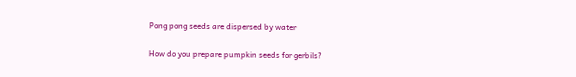Pong pong seeds are dispersed by water

How do you prepare pumpkin seeds for gerbils?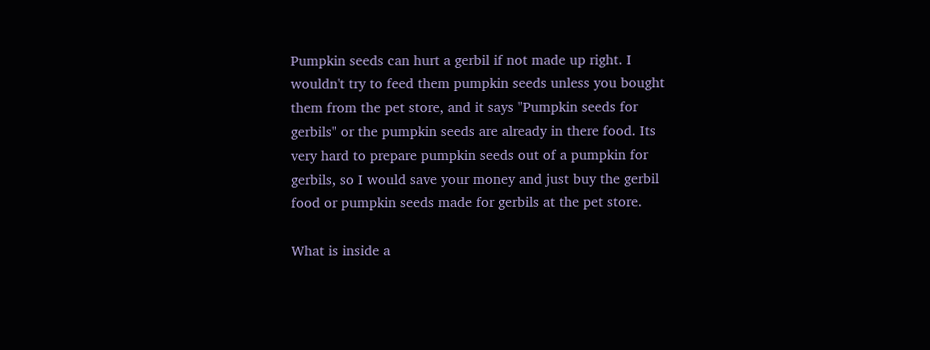Pumpkin seeds can hurt a gerbil if not made up right. I wouldn't try to feed them pumpkin seeds unless you bought them from the pet store, and it says "Pumpkin seeds for gerbils" or the pumpkin seeds are already in there food. Its very hard to prepare pumpkin seeds out of a pumpkin for gerbils, so I would save your money and just buy the gerbil food or pumpkin seeds made for gerbils at the pet store.

What is inside a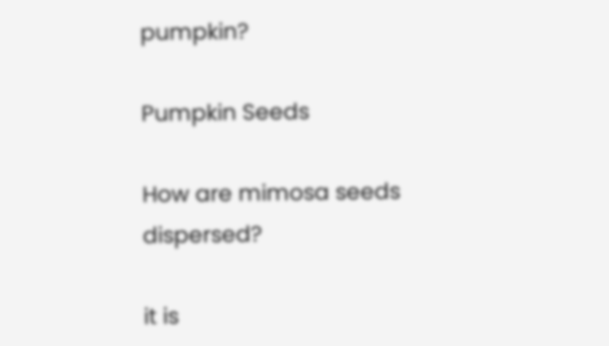pumpkin?

Pumpkin Seeds

How are mimosa seeds dispersed?

it is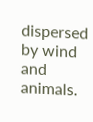dispersed by wind and animals.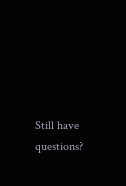Still have questions?